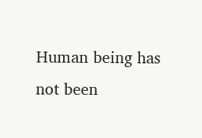Human being has not been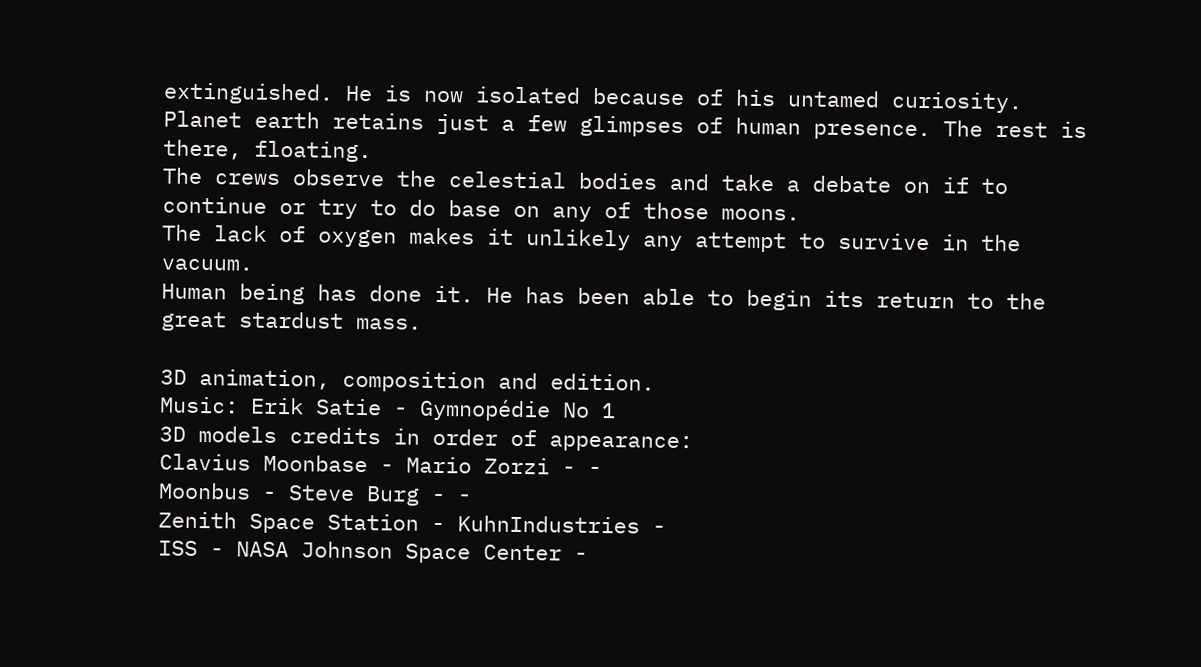extinguished. He is now isolated because of his untamed curiosity.
Planet earth retains just a few glimpses of human presence. The rest is there, floating.
The crews observe the celestial bodies and take a debate on if to continue or try to do base on any of those moons.
The lack of oxygen makes it unlikely any attempt to survive in the vacuum.
Human being has done it. He has been able to begin its return to the great stardust mass.

3D animation, composition and edition.
Music: Erik Satie - Gymnopédie No 1
3D models credits in order of appearance:
Clavius Moonbase - Mario Zorzi - -
Moonbus - Steve Burg - -
Zenith Space Station - KuhnIndustries -
ISS - NASA Johnson Space Center -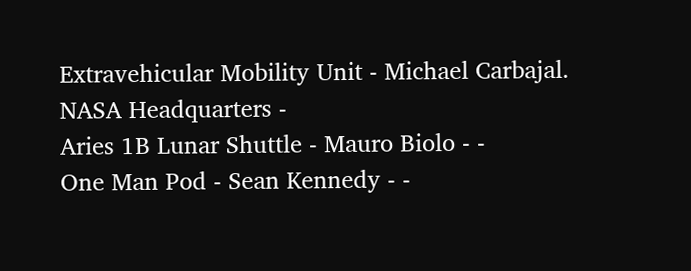Extravehicular Mobility Unit - Michael Carbajal. NASA Headquarters -
Aries 1B Lunar Shuttle - Mauro Biolo - -
One Man Pod - Sean Kennedy - -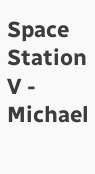Space Station V - Michael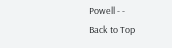Powell - -
Back to Top